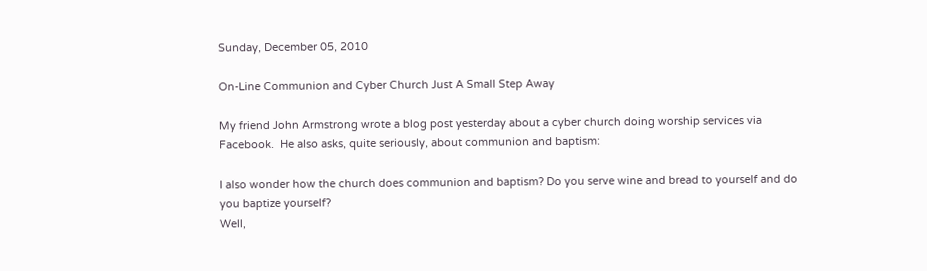Sunday, December 05, 2010

On-Line Communion and Cyber Church Just A Small Step Away

My friend John Armstrong wrote a blog post yesterday about a cyber church doing worship services via Facebook.  He also asks, quite seriously, about communion and baptism:

I also wonder how the church does communion and baptism? Do you serve wine and bread to yourself and do you baptize yourself?
Well,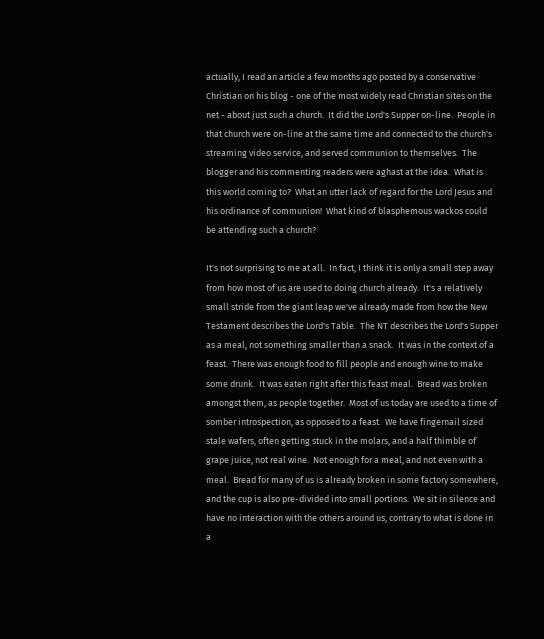actually, I read an article a few months ago posted by a conservative Christian on his blog - one of the most widely read Christian sites on the net - about just such a church.  It did the Lord's Supper on-line.  People in that church were on-line at the same time and connected to the church's streaming video service, and served communion to themselves.  The blogger and his commenting readers were aghast at the idea.  What is this world coming to?  What an utter lack of regard for the Lord Jesus and his ordinance of communion!  What kind of blasphemous wackos could be attending such a church?

It's not surprising to me at all.  In fact, I think it is only a small step away from how most of us are used to doing church already.  It's a relatively small stride from the giant leap we've already made from how the New Testament describes the Lord's Table.  The NT describes the Lord's Supper as a meal, not something smaller than a snack.  It was in the context of a feast.  There was enough food to fill people and enough wine to make some drunk.  It was eaten right after this feast meal.  Bread was broken amongst them, as people together.  Most of us today are used to a time of somber introspection, as opposed to a feast.  We have fingernail sized stale wafers, often getting stuck in the molars, and a half thimble of grape juice, not real wine.  Not enough for a meal, and not even with a meal.  Bread for many of us is already broken in some factory somewhere, and the cup is also pre-divided into small portions.  We sit in silence and have no interaction with the others around us, contrary to what is done in a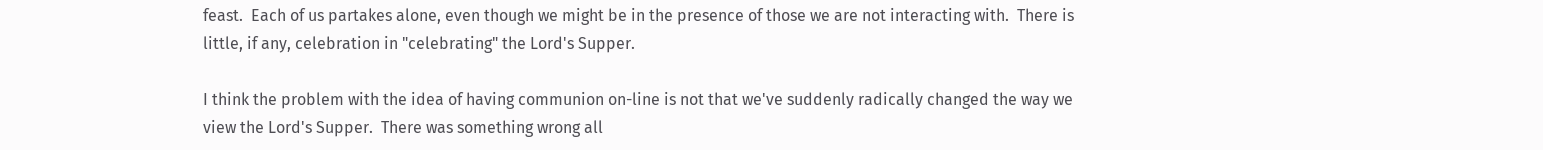feast.  Each of us partakes alone, even though we might be in the presence of those we are not interacting with.  There is little, if any, celebration in "celebrating" the Lord's Supper.

I think the problem with the idea of having communion on-line is not that we've suddenly radically changed the way we view the Lord's Supper.  There was something wrong all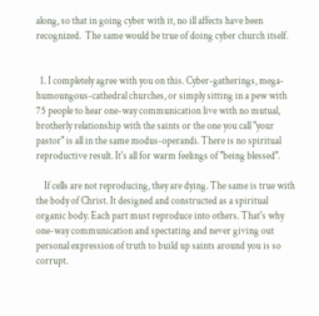along, so that in going cyber with it, no ill affects have been recognized.  The same would be true of doing cyber church itself.


  1. I completely agree with you on this. Cyber-gatherings, mega-humoungous-cathedral churches, or simply sitting in a pew with 75 people to hear one-way communication live with no mutual, brotherly relationship with the saints or the one you call "your pastor" is all in the same modus-operandi. There is no spiritual reproductive result. It's all for warm feelings of "being blessed".

    If cells are not reproducing, they are dying. The same is true with the body of Christ. It designed and constructed as a spiritual organic body. Each part must reproduce into others. That's why one-way communication and spectating and never giving out personal expression of truth to build up saints around you is so corrupt.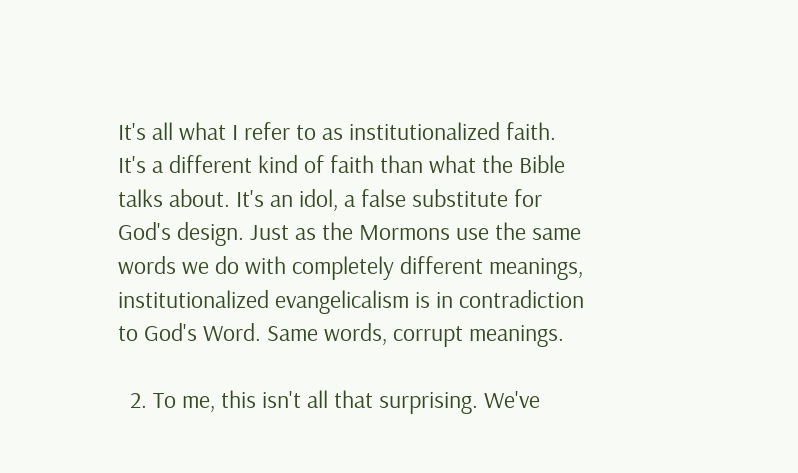It's all what I refer to as institutionalized faith. It's a different kind of faith than what the Bible talks about. It's an idol, a false substitute for God's design. Just as the Mormons use the same words we do with completely different meanings, institutionalized evangelicalism is in contradiction to God's Word. Same words, corrupt meanings.

  2. To me, this isn't all that surprising. We've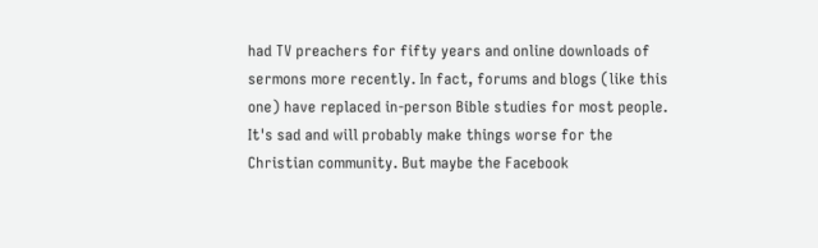had TV preachers for fifty years and online downloads of sermons more recently. In fact, forums and blogs (like this one) have replaced in-person Bible studies for most people. It's sad and will probably make things worse for the Christian community. But maybe the Facebook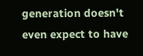generation doesn't even expect to have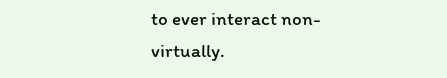to ever interact non-virtually.